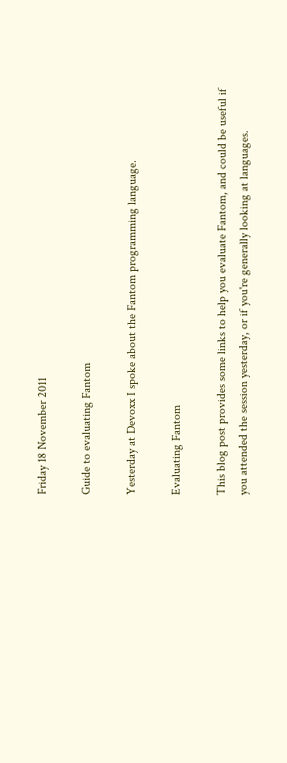Friday 18 November 2011

Guide to evaluating Fantom

Yesterday at Devoxx I spoke about the Fantom programming language.

Evaluating Fantom

This blog post provides some links to help you evaluate Fantom, and could be useful if you attended the session yesterday, or if you're generally looking at languages.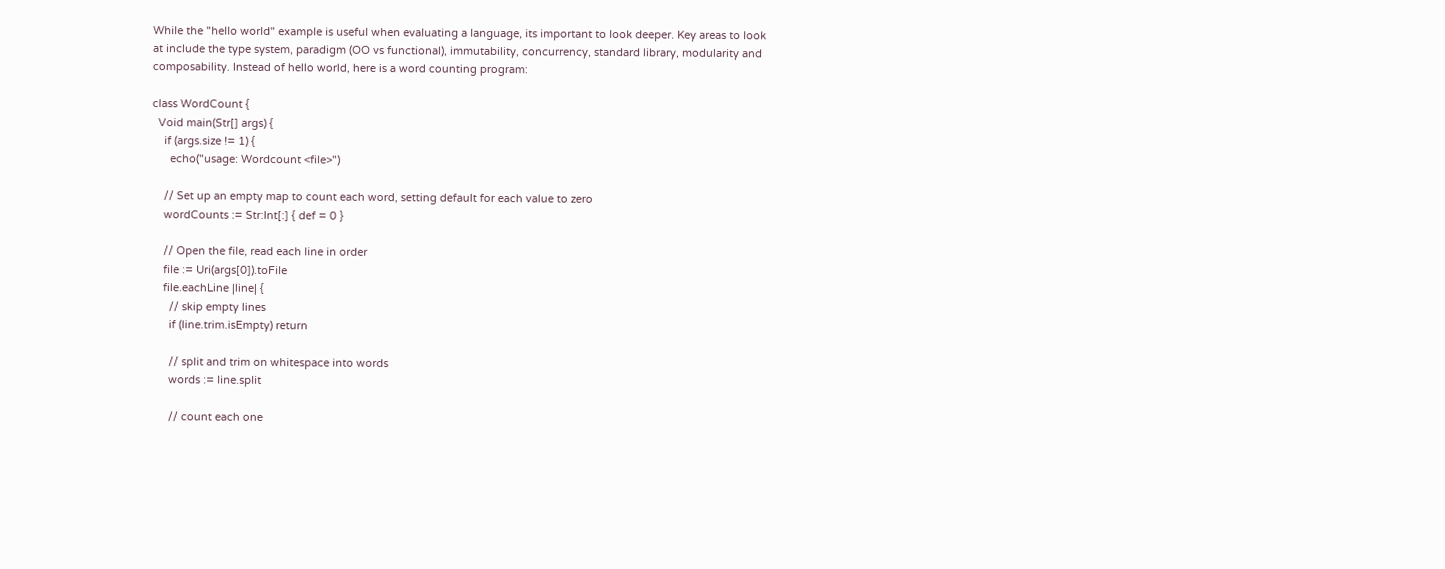While the "hello world" example is useful when evaluating a language, its important to look deeper. Key areas to look at include the type system, paradigm (OO vs functional), immutability, concurrency, standard library, modularity and composability. Instead of hello world, here is a word counting program:

class WordCount {
  Void main(Str[] args) {
    if (args.size != 1) {
      echo("usage: Wordcount <file>")

    // Set up an empty map to count each word, setting default for each value to zero
    wordCounts := Str:Int[:] { def = 0 }

    // Open the file, read each line in order
    file := Uri(args[0]).toFile
    file.eachLine |line| {
      // skip empty lines
      if (line.trim.isEmpty) return

      // split and trim on whitespace into words
      words := line.split

      // count each one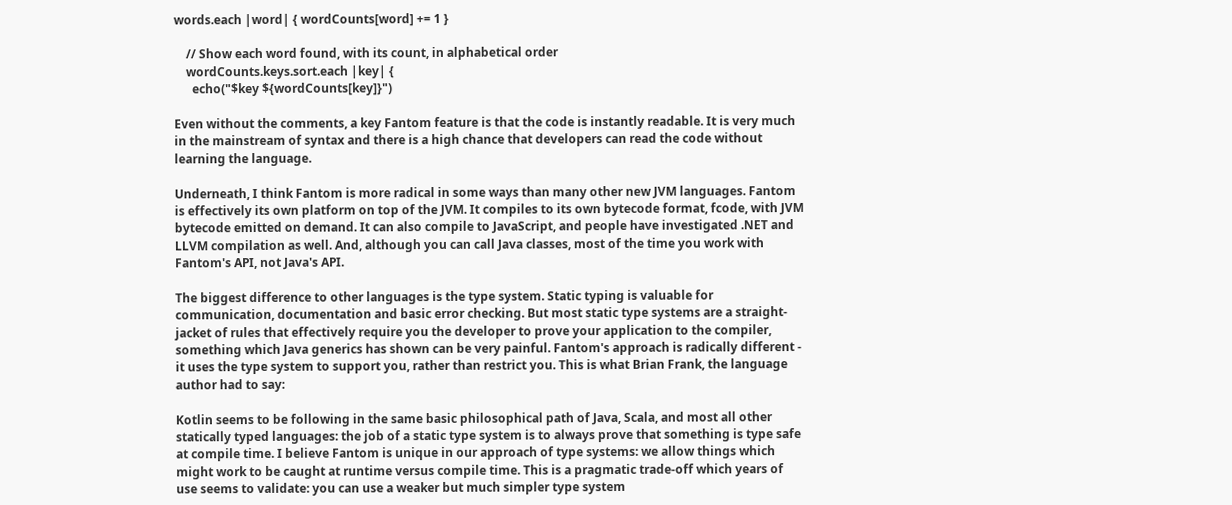words.each |word| { wordCounts[word] += 1 }

    // Show each word found, with its count, in alphabetical order
    wordCounts.keys.sort.each |key| {
      echo("$key ${wordCounts[key]}")

Even without the comments, a key Fantom feature is that the code is instantly readable. It is very much in the mainstream of syntax and there is a high chance that developers can read the code without learning the language.

Underneath, I think Fantom is more radical in some ways than many other new JVM languages. Fantom is effectively its own platform on top of the JVM. It compiles to its own bytecode format, fcode, with JVM bytecode emitted on demand. It can also compile to JavaScript, and people have investigated .NET and LLVM compilation as well. And, although you can call Java classes, most of the time you work with Fantom's API, not Java's API.

The biggest difference to other languages is the type system. Static typing is valuable for communication, documentation and basic error checking. But most static type systems are a straight-jacket of rules that effectively require you the developer to prove your application to the compiler, something which Java generics has shown can be very painful. Fantom's approach is radically different - it uses the type system to support you, rather than restrict you. This is what Brian Frank, the language author had to say:

Kotlin seems to be following in the same basic philosophical path of Java, Scala, and most all other statically typed languages: the job of a static type system is to always prove that something is type safe at compile time. I believe Fantom is unique in our approach of type systems: we allow things which might work to be caught at runtime versus compile time. This is a pragmatic trade-off which years of use seems to validate: you can use a weaker but much simpler type system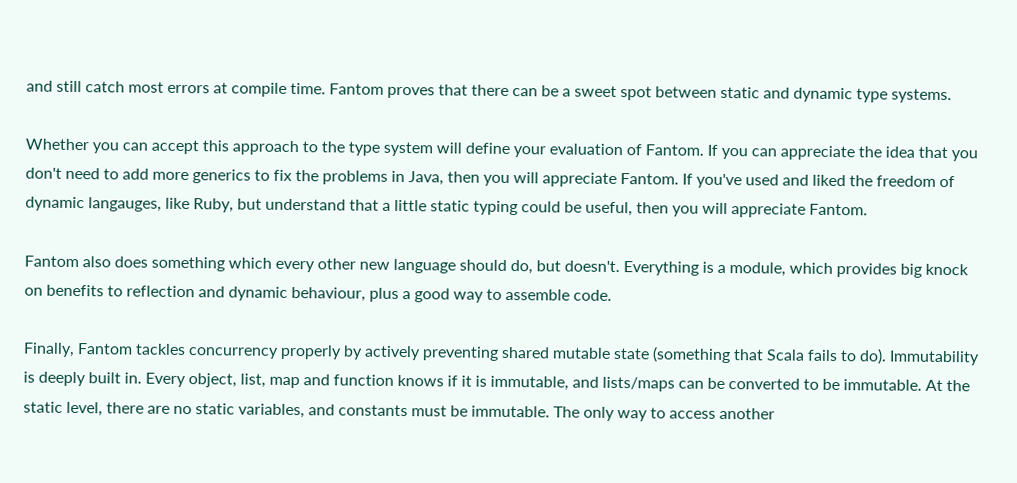and still catch most errors at compile time. Fantom proves that there can be a sweet spot between static and dynamic type systems.

Whether you can accept this approach to the type system will define your evaluation of Fantom. If you can appreciate the idea that you don't need to add more generics to fix the problems in Java, then you will appreciate Fantom. If you've used and liked the freedom of dynamic langauges, like Ruby, but understand that a little static typing could be useful, then you will appreciate Fantom.

Fantom also does something which every other new language should do, but doesn't. Everything is a module, which provides big knock on benefits to reflection and dynamic behaviour, plus a good way to assemble code.

Finally, Fantom tackles concurrency properly by actively preventing shared mutable state (something that Scala fails to do). Immutability is deeply built in. Every object, list, map and function knows if it is immutable, and lists/maps can be converted to be immutable. At the static level, there are no static variables, and constants must be immutable. The only way to access another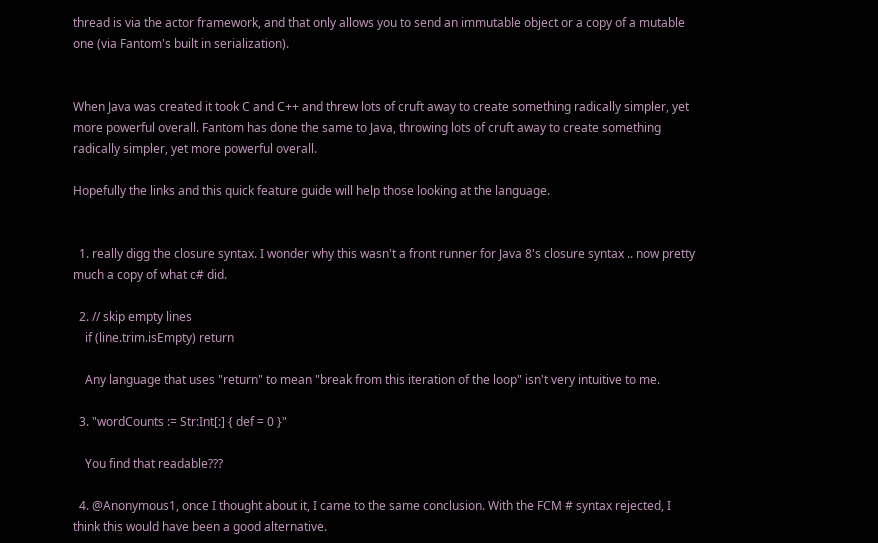thread is via the actor framework, and that only allows you to send an immutable object or a copy of a mutable one (via Fantom's built in serialization).


When Java was created it took C and C++ and threw lots of cruft away to create something radically simpler, yet more powerful overall. Fantom has done the same to Java, throwing lots of cruft away to create something radically simpler, yet more powerful overall.

Hopefully the links and this quick feature guide will help those looking at the language.


  1. really digg the closure syntax. I wonder why this wasn't a front runner for Java 8's closure syntax .. now pretty much a copy of what c# did.

  2. // skip empty lines
    if (line.trim.isEmpty) return

    Any language that uses "return" to mean "break from this iteration of the loop" isn't very intuitive to me.

  3. "wordCounts := Str:Int[:] { def = 0 }"

    You find that readable???

  4. @Anonymous1, once I thought about it, I came to the same conclusion. With the FCM # syntax rejected, I think this would have been a good alternative.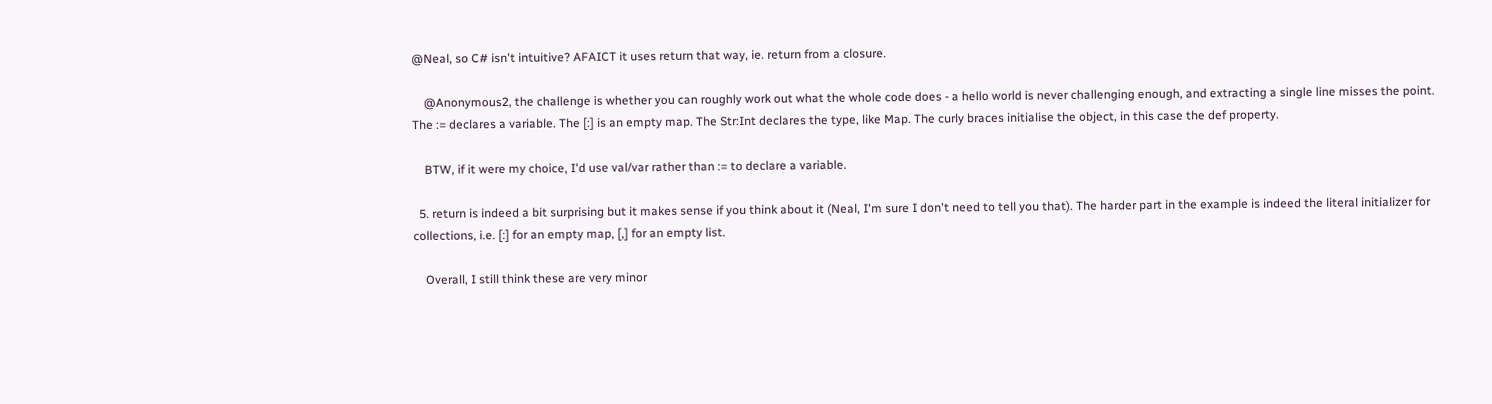@Neal, so C# isn't intuitive? AFAICT it uses return that way, ie. return from a closure.

    @Anonymous2, the challenge is whether you can roughly work out what the whole code does - a hello world is never challenging enough, and extracting a single line misses the point. The := declares a variable. The [:] is an empty map. The Str:Int declares the type, like Map. The curly braces initialise the object, in this case the def property.

    BTW, if it were my choice, I'd use val/var rather than := to declare a variable.

  5. return is indeed a bit surprising but it makes sense if you think about it (Neal, I'm sure I don't need to tell you that). The harder part in the example is indeed the literal initializer for collections, i.e. [:] for an empty map, [,] for an empty list.

    Overall, I still think these are very minor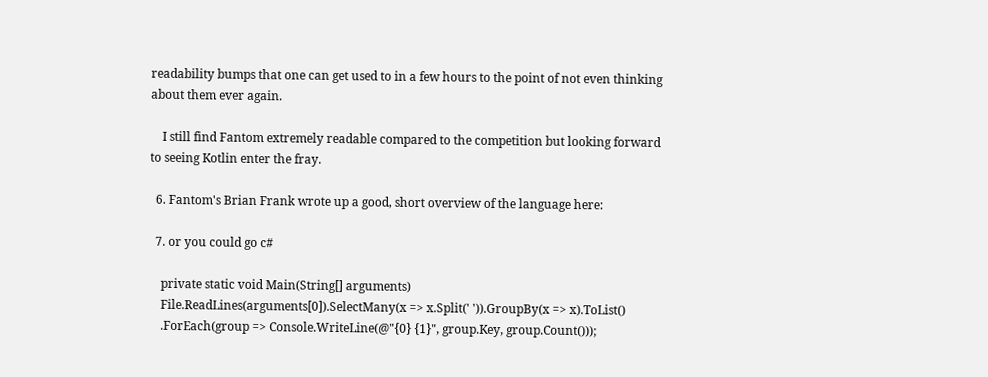readability bumps that one can get used to in a few hours to the point of not even thinking about them ever again.

    I still find Fantom extremely readable compared to the competition but looking forward to seeing Kotlin enter the fray.

  6. Fantom's Brian Frank wrote up a good, short overview of the language here:

  7. or you could go c#

    private static void Main(String[] arguments)
    File.ReadLines(arguments[0]).SelectMany(x => x.Split(' ')).GroupBy(x => x).ToList()
    .ForEach(group => Console.WriteLine(@"{0} {1}", group.Key, group.Count()));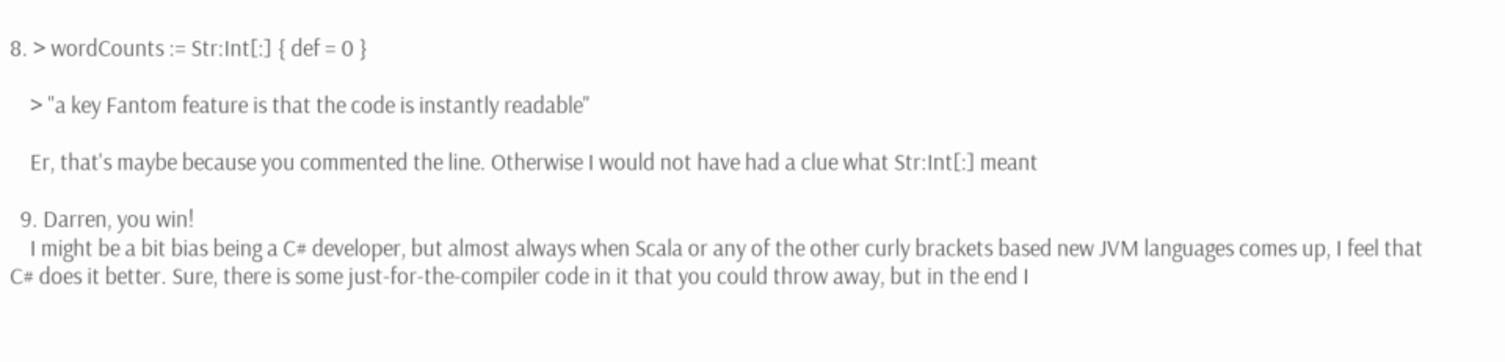8. > wordCounts := Str:Int[:] { def = 0 }

    > "a key Fantom feature is that the code is instantly readable"

    Er, that's maybe because you commented the line. Otherwise I would not have had a clue what Str:Int[:] meant

  9. Darren, you win!
    I might be a bit bias being a C# developer, but almost always when Scala or any of the other curly brackets based new JVM languages comes up, I feel that C# does it better. Sure, there is some just-for-the-compiler code in it that you could throw away, but in the end I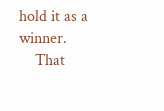hold it as a winner.
    That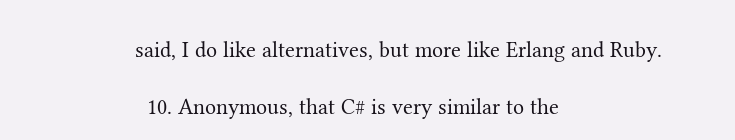said, I do like alternatives, but more like Erlang and Ruby.

  10. Anonymous, that C# is very similar to the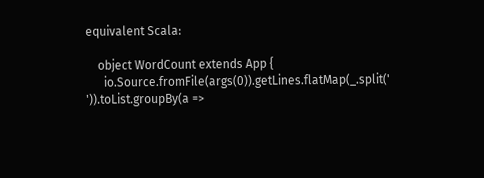equivalent Scala:

    object WordCount extends App {
      io.Source.fromFile(args(0)).getLines.flatMap(_.split(' ')).toList.groupBy(a =>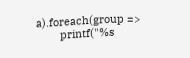a).foreach(group =>
        printf("%s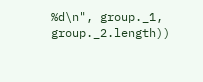%d\n", group._1, group._2.length))